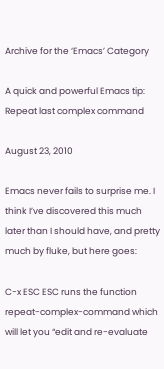Archive for the ‘Emacs’ Category

A quick and powerful Emacs tip: Repeat last complex command

August 23, 2010

Emacs never fails to surprise me. I think I’ve discovered this much later than I should have, and pretty much by fluke, but here goes:

C-x ESC ESC runs the function repeat-complex-command which will let you “edit and re-evaluate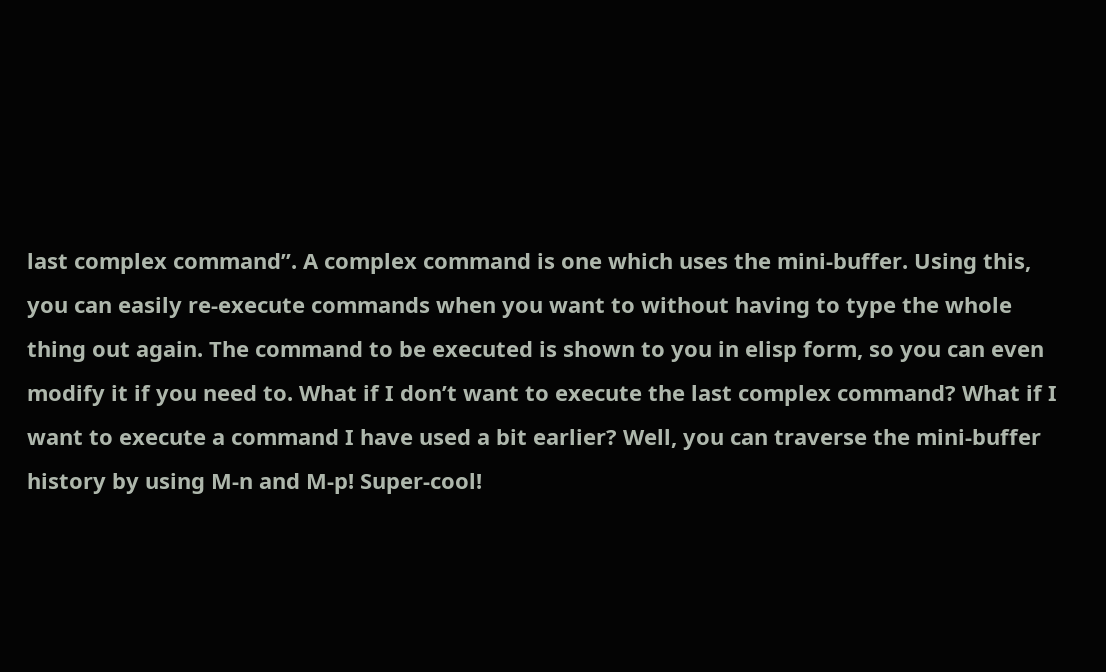last complex command”. A complex command is one which uses the mini-buffer. Using this, you can easily re-execute commands when you want to without having to type the whole thing out again. The command to be executed is shown to you in elisp form, so you can even modify it if you need to. What if I don’t want to execute the last complex command? What if I want to execute a command I have used a bit earlier? Well, you can traverse the mini-buffer history by using M-n and M-p! Super-cool!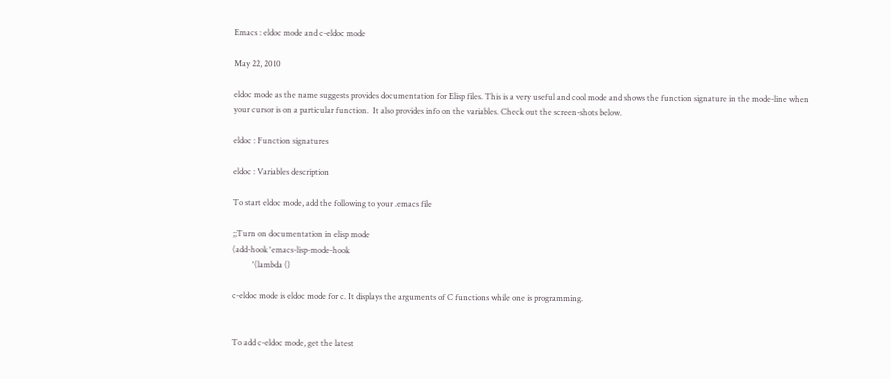Emacs : eldoc mode and c-eldoc mode

May 22, 2010

eldoc mode as the name suggests provides documentation for Elisp files. This is a very useful and cool mode and shows the function signature in the mode-line when your cursor is on a particular function.  It also provides info on the variables. Check out the screen-shots below.

eldoc : Function signatures

eldoc : Variables description

To start eldoc mode, add the following to your .emacs file

;;Turn on documentation in elisp mode
(add-hook 'emacs-lisp-mode-hook
          '(lambda ()

c-eldoc mode is eldoc mode for c. It displays the arguments of C functions while one is programming.


To add c-eldoc mode, get the latest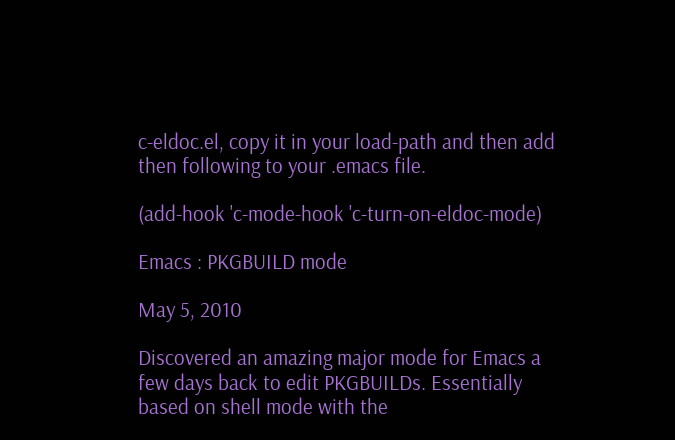c-eldoc.el, copy it in your load-path and then add then following to your .emacs file.

(add-hook 'c-mode-hook 'c-turn-on-eldoc-mode)

Emacs : PKGBUILD mode

May 5, 2010

Discovered an amazing major mode for Emacs a few days back to edit PKGBUILDs. Essentially based on shell mode with the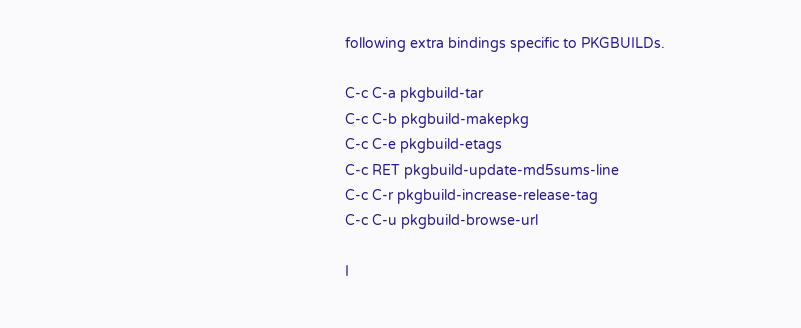following extra bindings specific to PKGBUILDs.

C-c C-a pkgbuild-tar
C-c C-b pkgbuild-makepkg
C-c C-e pkgbuild-etags
C-c RET pkgbuild-update-md5sums-line
C-c C-r pkgbuild-increase-release-tag
C-c C-u pkgbuild-browse-url

I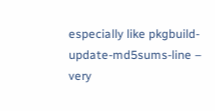especially like pkgbuild-update-md5sums-line – very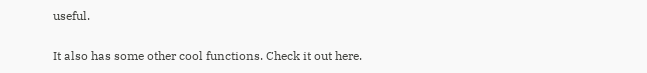useful.

It also has some other cool functions. Check it out here.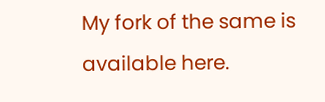My fork of the same is available here.